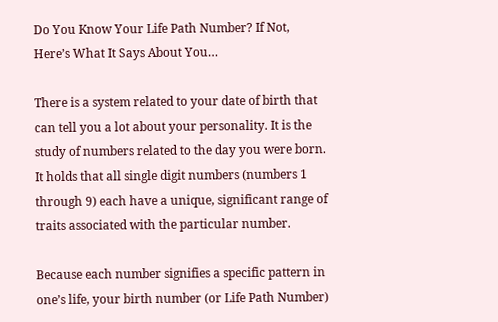Do You Know Your Life Path Number? If Not, Here’s What It Says About You…

There is a system related to your date of birth that can tell you a lot about your personality. It is the study of numbers related to the day you were born. It holds that all single digit numbers (numbers 1 through 9) each have a unique, significant range of traits associated with the particular number.

Because each number signifies a specific pattern in one’s life, your birth number (or Life Path Number)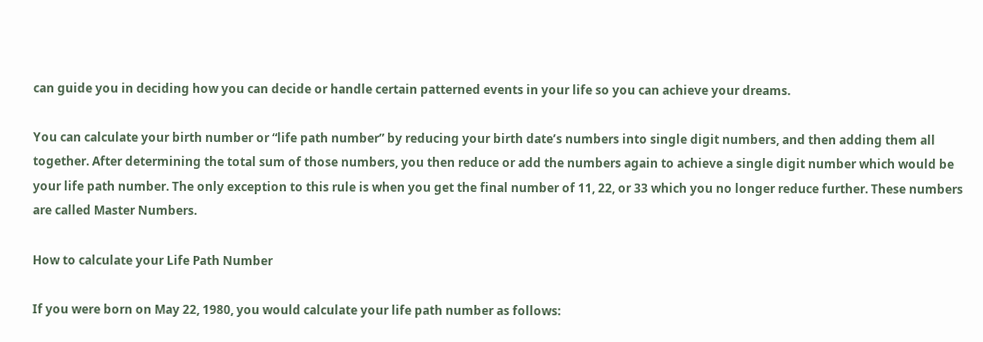can guide you in deciding how you can decide or handle certain patterned events in your life so you can achieve your dreams.

You can calculate your birth number or “life path number” by reducing your birth date’s numbers into single digit numbers, and then adding them all together. After determining the total sum of those numbers, you then reduce or add the numbers again to achieve a single digit number which would be your life path number. The only exception to this rule is when you get the final number of 11, 22, or 33 which you no longer reduce further. These numbers are called Master Numbers.

How to calculate your Life Path Number

If you were born on May 22, 1980, you would calculate your life path number as follows: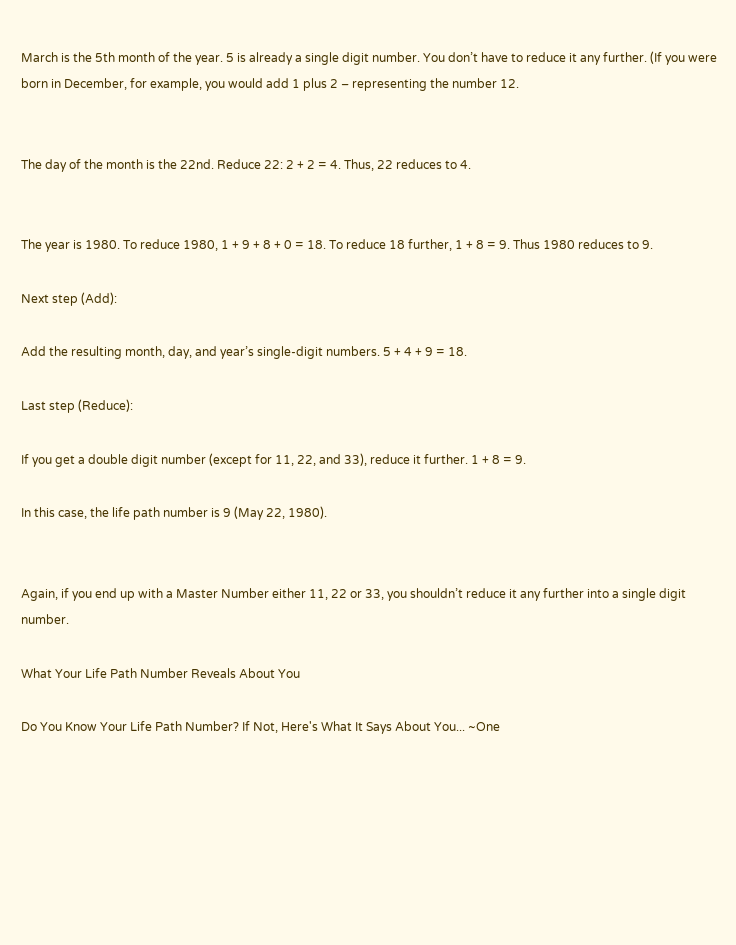March is the 5th month of the year. 5 is already a single digit number. You don’t have to reduce it any further. (If you were born in December, for example, you would add 1 plus 2 – representing the number 12.


The day of the month is the 22nd. Reduce 22: 2 + 2 = 4. Thus, 22 reduces to 4.


The year is 1980. To reduce 1980, 1 + 9 + 8 + 0 = 18. To reduce 18 further, 1 + 8 = 9. Thus 1980 reduces to 9.

Next step (Add):

Add the resulting month, day, and year’s single-digit numbers. 5 + 4 + 9 = 18.

Last step (Reduce):

If you get a double digit number (except for 11, 22, and 33), reduce it further. 1 + 8 = 9.

In this case, the life path number is 9 (May 22, 1980).


Again, if you end up with a Master Number either 11, 22 or 33, you shouldn’t reduce it any further into a single digit number.

What Your Life Path Number Reveals About You

Do You Know Your Life Path Number? If Not, Here's What It Says About You... ~One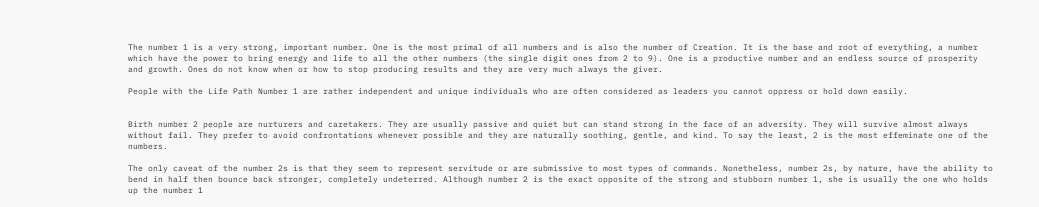The number 1 is a very strong, important number. One is the most primal of all numbers and is also the number of Creation. It is the base and root of everything, a number which have the power to bring energy and life to all the other numbers (the single digit ones from 2 to 9). One is a productive number and an endless source of prosperity and growth. Ones do not know when or how to stop producing results and they are very much always the giver.

People with the Life Path Number 1 are rather independent and unique individuals who are often considered as leaders you cannot oppress or hold down easily.


Birth number 2 people are nurturers and caretakers. They are usually passive and quiet but can stand strong in the face of an adversity. They will survive almost always without fail. They prefer to avoid confrontations whenever possible and they are naturally soothing, gentle, and kind. To say the least, 2 is the most effeminate one of the numbers.

The only caveat of the number 2s is that they seem to represent servitude or are submissive to most types of commands. Nonetheless, number 2s, by nature, have the ability to bend in half then bounce back stronger, completely undeterred. Although number 2 is the exact opposite of the strong and stubborn number 1, she is usually the one who holds up the number 1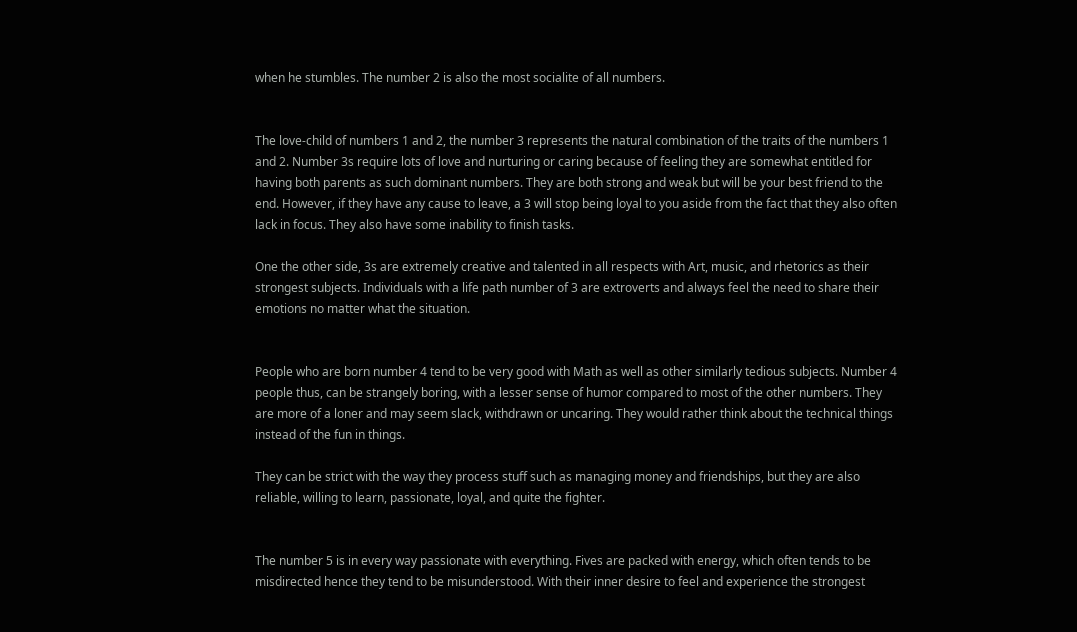when he stumbles. The number 2 is also the most socialite of all numbers.


The love-child of numbers 1 and 2, the number 3 represents the natural combination of the traits of the numbers 1 and 2. Number 3s require lots of love and nurturing or caring because of feeling they are somewhat entitled for having both parents as such dominant numbers. They are both strong and weak but will be your best friend to the end. However, if they have any cause to leave, a 3 will stop being loyal to you aside from the fact that they also often lack in focus. They also have some inability to finish tasks.

One the other side, 3s are extremely creative and talented in all respects with Art, music, and rhetorics as their strongest subjects. Individuals with a life path number of 3 are extroverts and always feel the need to share their emotions no matter what the situation.


People who are born number 4 tend to be very good with Math as well as other similarly tedious subjects. Number 4 people thus, can be strangely boring, with a lesser sense of humor compared to most of the other numbers. They are more of a loner and may seem slack, withdrawn or uncaring. They would rather think about the technical things instead of the fun in things.

They can be strict with the way they process stuff such as managing money and friendships, but they are also reliable, willing to learn, passionate, loyal, and quite the fighter.


The number 5 is in every way passionate with everything. Fives are packed with energy, which often tends to be misdirected hence they tend to be misunderstood. With their inner desire to feel and experience the strongest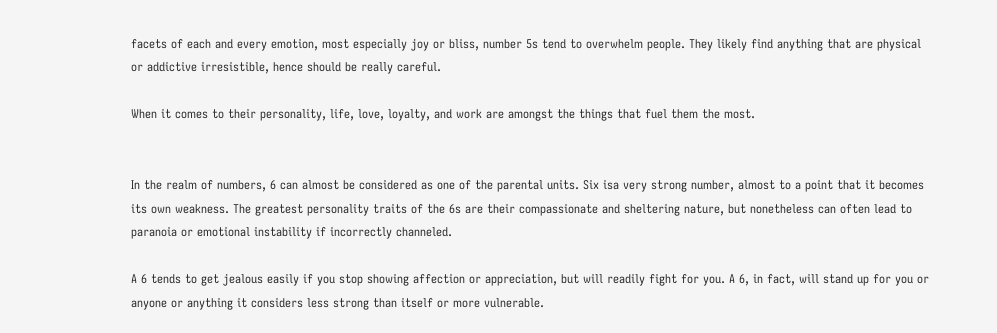facets of each and every emotion, most especially joy or bliss, number 5s tend to overwhelm people. They likely find anything that are physical or addictive irresistible, hence should be really careful.

When it comes to their personality, life, love, loyalty, and work are amongst the things that fuel them the most.


In the realm of numbers, 6 can almost be considered as one of the parental units. Six isa very strong number, almost to a point that it becomes its own weakness. The greatest personality traits of the 6s are their compassionate and sheltering nature, but nonetheless can often lead to paranoia or emotional instability if incorrectly channeled.

A 6 tends to get jealous easily if you stop showing affection or appreciation, but will readily fight for you. A 6, in fact, will stand up for you or anyone or anything it considers less strong than itself or more vulnerable.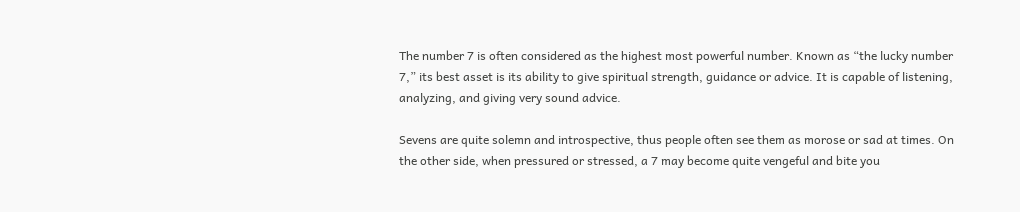The number 7 is often considered as the highest most powerful number. Known as “the lucky number 7,” its best asset is its ability to give spiritual strength, guidance or advice. It is capable of listening, analyzing, and giving very sound advice.

Sevens are quite solemn and introspective, thus people often see them as morose or sad at times. On the other side, when pressured or stressed, a 7 may become quite vengeful and bite you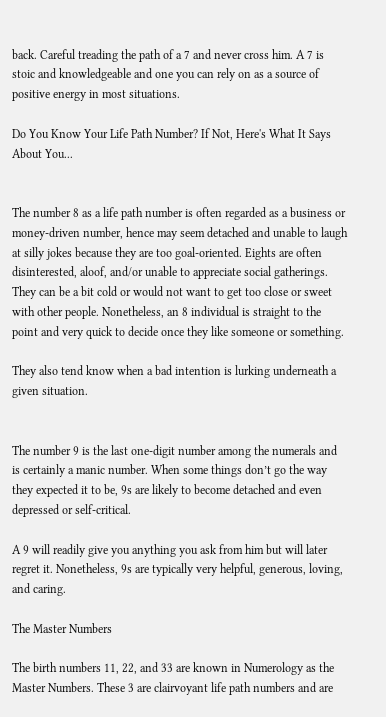back. Careful treading the path of a 7 and never cross him. A 7 is stoic and knowledgeable and one you can rely on as a source of positive energy in most situations.

Do You Know Your Life Path Number? If Not, Here's What It Says About You...


The number 8 as a life path number is often regarded as a business or money-driven number, hence may seem detached and unable to laugh at silly jokes because they are too goal-oriented. Eights are often disinterested, aloof, and/or unable to appreciate social gatherings. They can be a bit cold or would not want to get too close or sweet with other people. Nonetheless, an 8 individual is straight to the point and very quick to decide once they like someone or something.

They also tend know when a bad intention is lurking underneath a given situation.


The number 9 is the last one-digit number among the numerals and is certainly a manic number. When some things don’t go the way they expected it to be, 9s are likely to become detached and even depressed or self-critical.

A 9 will readily give you anything you ask from him but will later regret it. Nonetheless, 9s are typically very helpful, generous, loving, and caring.

The Master Numbers

The birth numbers 11, 22, and 33 are known in Numerology as the Master Numbers. These 3 are clairvoyant life path numbers and are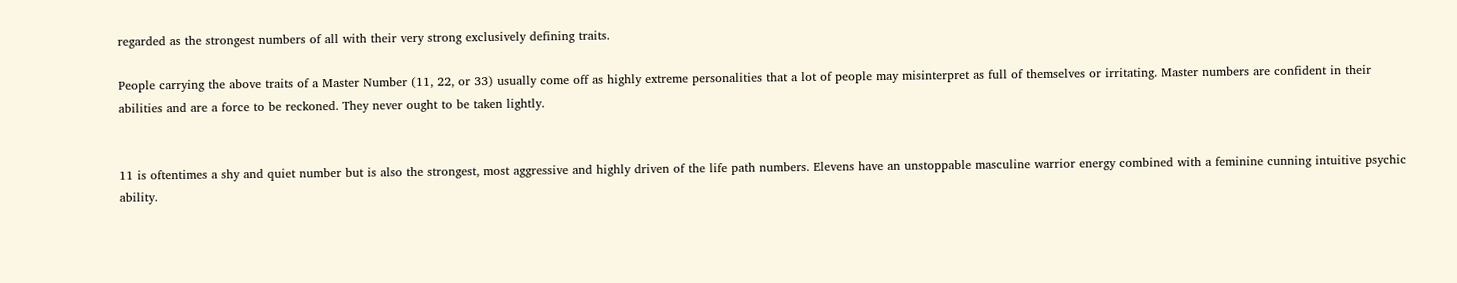regarded as the strongest numbers of all with their very strong exclusively defining traits.

People carrying the above traits of a Master Number (11, 22, or 33) usually come off as highly extreme personalities that a lot of people may misinterpret as full of themselves or irritating. Master numbers are confident in their abilities and are a force to be reckoned. They never ought to be taken lightly.


11 is oftentimes a shy and quiet number but is also the strongest, most aggressive and highly driven of the life path numbers. Elevens have an unstoppable masculine warrior energy combined with a feminine cunning intuitive psychic ability.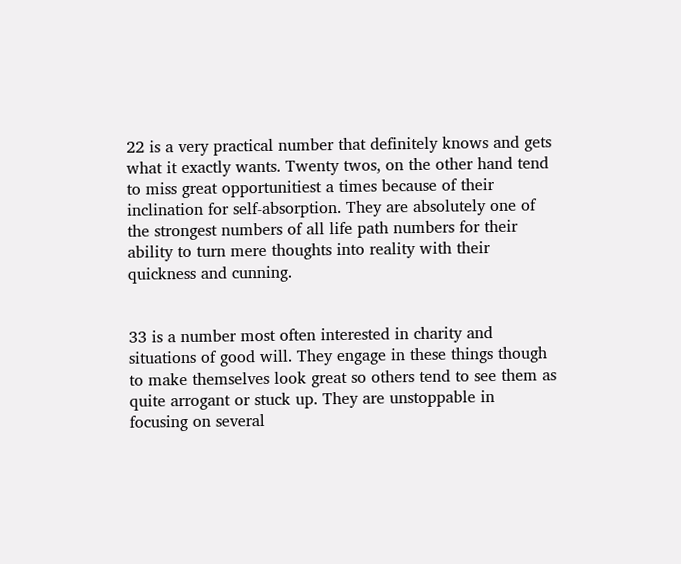22 is a very practical number that definitely knows and gets what it exactly wants. Twenty twos, on the other hand tend to miss great opportunitiest a times because of their inclination for self-absorption. They are absolutely one of the strongest numbers of all life path numbers for their ability to turn mere thoughts into reality with their quickness and cunning.


33 is a number most often interested in charity and situations of good will. They engage in these things though to make themselves look great so others tend to see them as quite arrogant or stuck up. They are unstoppable in focusing on several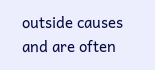outside causes and are often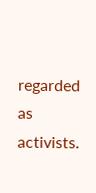regarded as activists.